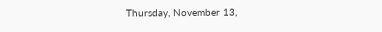Thursday, November 13,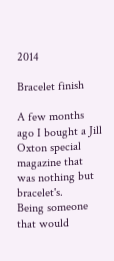2014

Bracelet finish

A few months ago I bought a Jill Oxton special magazine that was nothing but bracelet's.
Being someone that would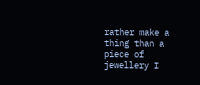rather make a thing than a piece of jewellery I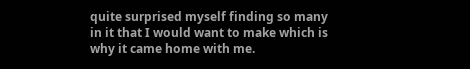quite surprised myself finding so many in it that I would want to make which is why it came home with me.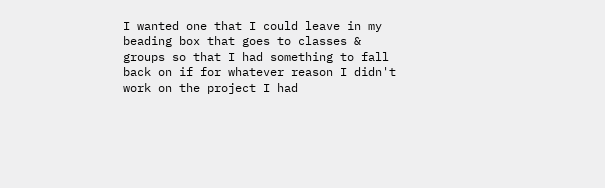I wanted one that I could leave in my beading box that goes to classes & groups so that I had something to fall back on if for whatever reason I didn't work on the project I had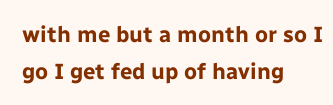with me but a month or so I go I get fed up of having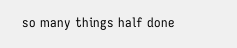so many things half done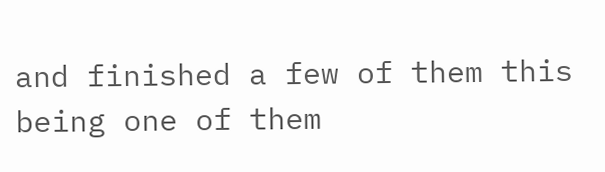and finished a few of them this being one of them